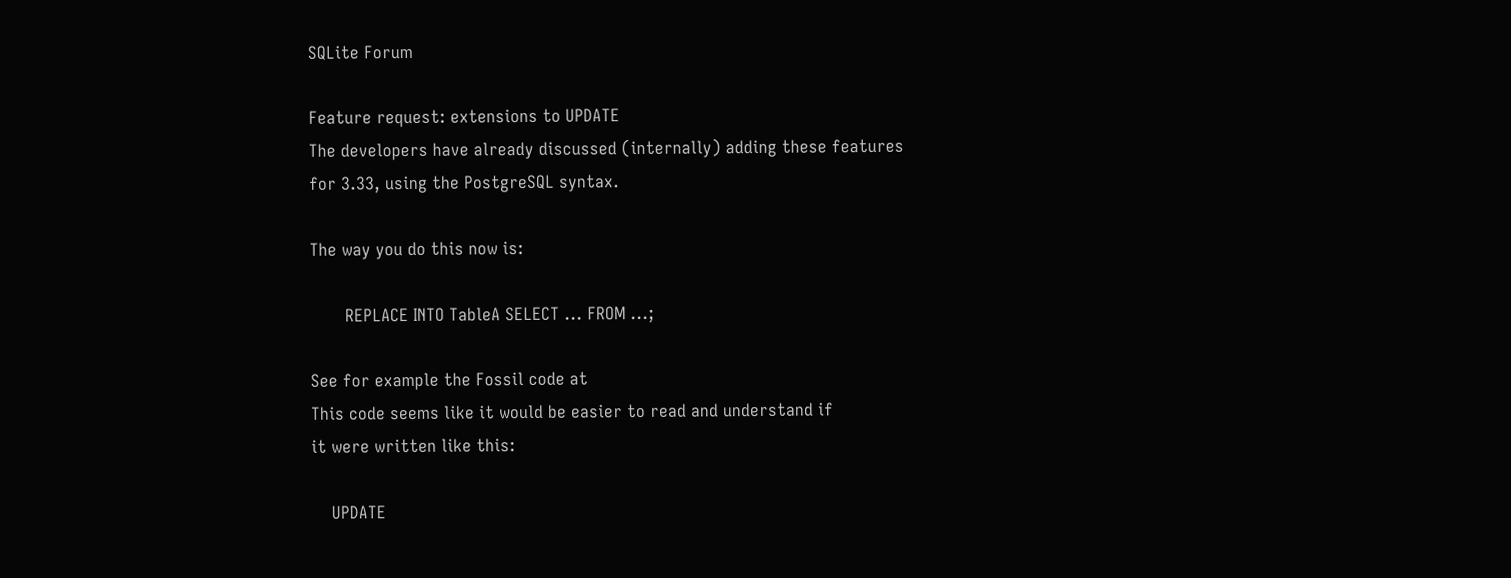SQLite Forum

Feature request: extensions to UPDATE
The developers have already discussed (internally) adding these features
for 3.33, using the PostgreSQL syntax.

The way you do this now is:

       REPLACE INTO TableA SELECT ... FROM ...;

See for example the Fossil code at
This code seems like it would be easier to read and understand if
it were written like this:

    UPDATE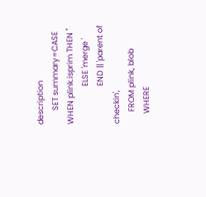description
       SET summary=CASE WHEN plink.isprim THEN ''
                   ELSE 'merge '
                   END || 'parent of checkin',
      FROM plink, blob
     WHERE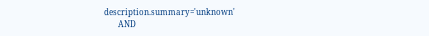description.summary='unknown'
       AND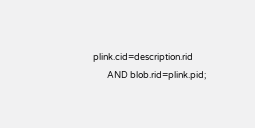plink.cid=description.rid
       AND blob.rid=plink.pid;